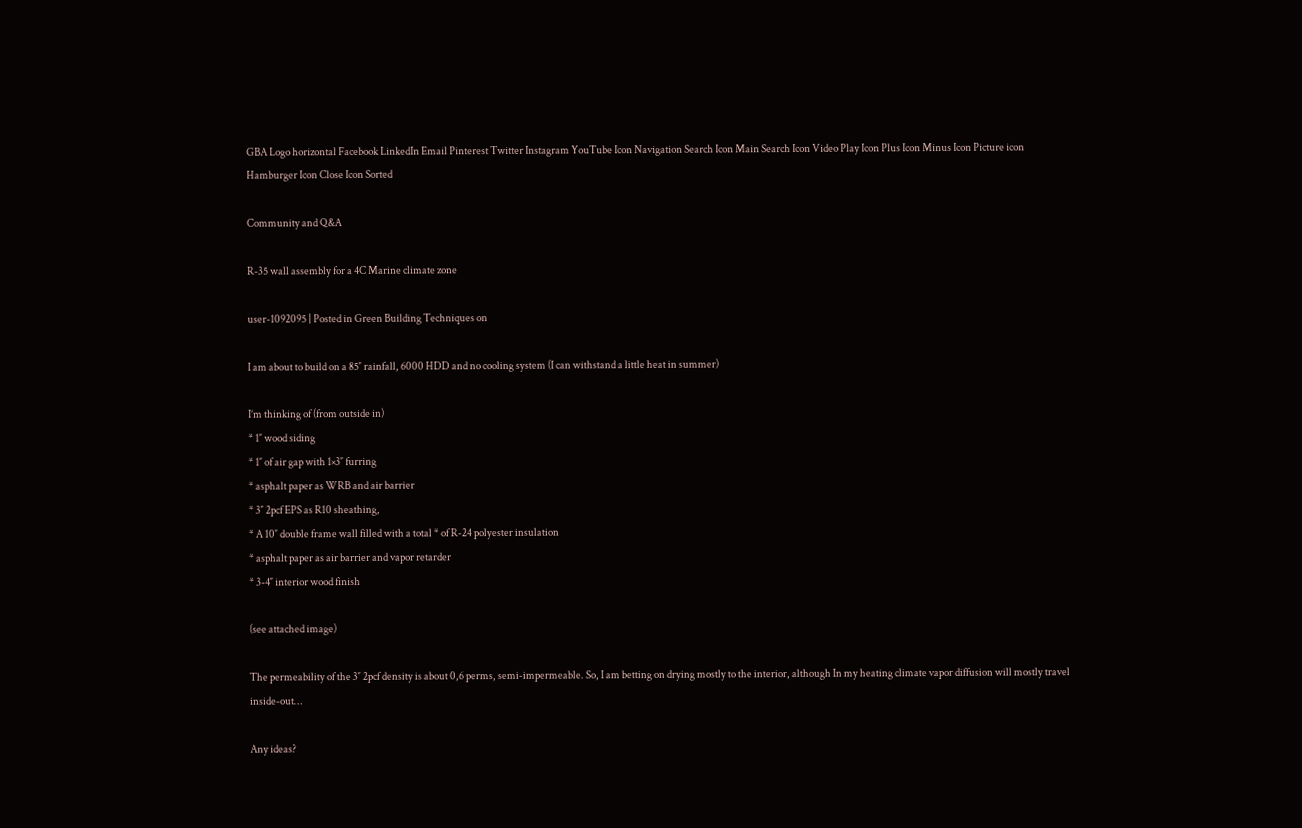GBA Logo horizontal Facebook LinkedIn Email Pinterest Twitter Instagram YouTube Icon Navigation Search Icon Main Search Icon Video Play Icon Plus Icon Minus Icon Picture icon Hamburger Icon Close Icon Sorted

Community and Q&A

R-35 wall assembly for a 4C Marine climate zone

user-1092095 | Posted in Green Building Techniques on

I am about to build on a 85″ rainfall, 6000 HDD and no cooling system (I can withstand a little heat in summer)

I’m thinking of (from outside in)
* 1″ wood siding
* 1″ of air gap with 1×3″ furring
* asphalt paper as WRB and air barrier
* 3″ 2pcf EPS as R10 sheathing,
* A 10″ double frame wall filled with a total * of R-24 polyester insulation
* asphalt paper as air barrier and vapor retarder
* 3-4″ interior wood finish

(see attached image)

The permeability of the 3″ 2pcf density is about 0,6 perms, semi-impermeable. So, I am betting on drying mostly to the interior, although In my heating climate vapor diffusion will mostly travel inside-out…

Any ideas?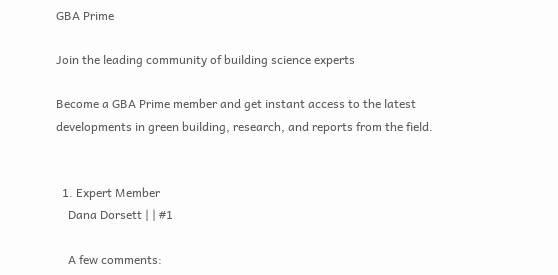GBA Prime

Join the leading community of building science experts

Become a GBA Prime member and get instant access to the latest developments in green building, research, and reports from the field.


  1. Expert Member
    Dana Dorsett | | #1

    A few comments: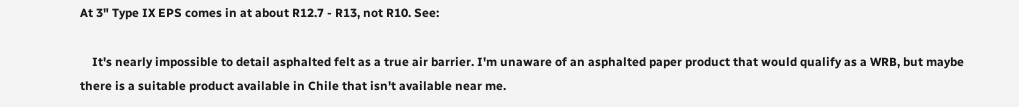At 3" Type IX EPS comes in at about R12.7 - R13, not R10. See:

    It's nearly impossible to detail asphalted felt as a true air barrier. I'm unaware of an asphalted paper product that would qualify as a WRB, but maybe there is a suitable product available in Chile that isn't available near me.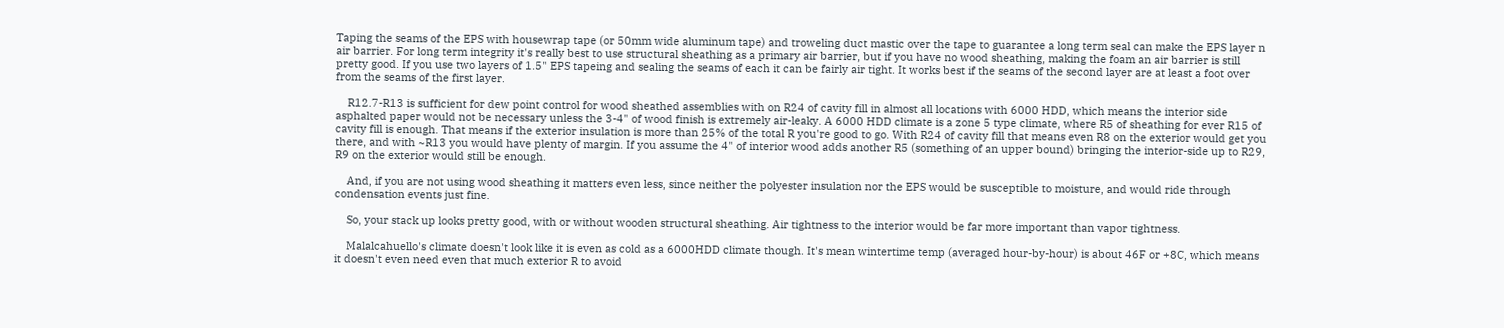Taping the seams of the EPS with housewrap tape (or 50mm wide aluminum tape) and troweling duct mastic over the tape to guarantee a long term seal can make the EPS layer n air barrier. For long term integrity it's really best to use structural sheathing as a primary air barrier, but if you have no wood sheathing, making the foam an air barrier is still pretty good. If you use two layers of 1.5" EPS tapeing and sealing the seams of each it can be fairly air tight. It works best if the seams of the second layer are at least a foot over from the seams of the first layer.

    R12.7-R13 is sufficient for dew point control for wood sheathed assemblies with on R24 of cavity fill in almost all locations with 6000 HDD, which means the interior side asphalted paper would not be necessary unless the 3-4" of wood finish is extremely air-leaky. A 6000 HDD climate is a zone 5 type climate, where R5 of sheathing for ever R15 of cavity fill is enough. That means if the exterior insulation is more than 25% of the total R you're good to go. With R24 of cavity fill that means even R8 on the exterior would get you there, and with ~R13 you would have plenty of margin. If you assume the 4" of interior wood adds another R5 (something of an upper bound) bringing the interior-side up to R29, R9 on the exterior would still be enough.

    And, if you are not using wood sheathing it matters even less, since neither the polyester insulation nor the EPS would be susceptible to moisture, and would ride through condensation events just fine.

    So, your stack up looks pretty good, with or without wooden structural sheathing. Air tightness to the interior would be far more important than vapor tightness.

    Malalcahuello's climate doesn't look like it is even as cold as a 6000HDD climate though. It's mean wintertime temp (averaged hour-by-hour) is about 46F or +8C, which means it doesn't even need even that much exterior R to avoid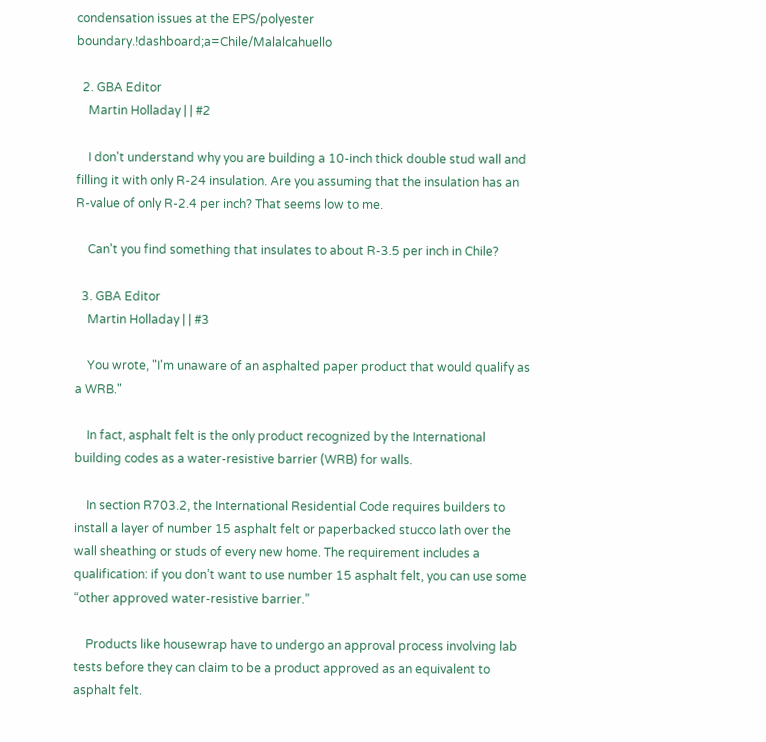condensation issues at the EPS/polyester boundary.!dashboard;a=Chile/Malalcahuello

  2. GBA Editor
    Martin Holladay | | #2

    I don't understand why you are building a 10-inch thick double stud wall and filling it with only R-24 insulation. Are you assuming that the insulation has an R-value of only R-2.4 per inch? That seems low to me.

    Can't you find something that insulates to about R-3.5 per inch in Chile?

  3. GBA Editor
    Martin Holladay | | #3

    You wrote, "I'm unaware of an asphalted paper product that would qualify as a WRB."

    In fact, asphalt felt is the only product recognized by the International building codes as a water-resistive barrier (WRB) for walls.

    In section R703.2, the International Residential Code requires builders to install a layer of number 15 asphalt felt or paperbacked stucco lath over the wall sheathing or studs of every new home. The requirement includes a qualification: if you don’t want to use number 15 asphalt felt, you can use some “other approved water-resistive barrier.”

    Products like housewrap have to undergo an approval process involving lab tests before they can claim to be a product approved as an equivalent to asphalt felt.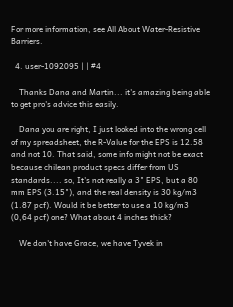For more information, see All About Water-Resistive Barriers.

  4. user-1092095 | | #4

    Thanks Dana and Martin... it's amazing being able to get pro's advice this easily.

    Dana you are right, I just looked into the wrong cell of my spreadsheet, the R-Value for the EPS is 12.58 and not 10. That said, some info might not be exact because chilean product specs differ from US standards.... so, It's not really a 3" EPS, but a 80 mm EPS (3.15"), and the real density is 30 kg/m3 (1.87 pcf). Would it be better to use a 10 kg/m3 (0,64 pcf) one? What about 4 inches thick?

    We don't have Grace, we have Tyvek in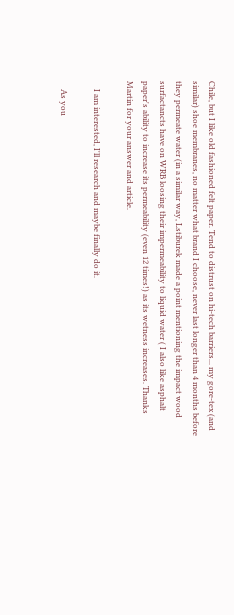Chile, but I like old fashioned felt paper. Tend to distrust on hi-tech barriers... my gore-tex (and similar) shoe membranes, no matter what brand I choose, never last longer than 4 months before they permeate water (in a similar way, Lstiburek made a point mentioning the impact wood surfactancts have on WRB loosing their impermeability to liquid water ( I also like asphalt paper's ability to increase its permeability (even 12 times!) as its wetness increases. Thanks Martin for your answer and article.

    I am interested, I'll research and maybe finally do it.

    As you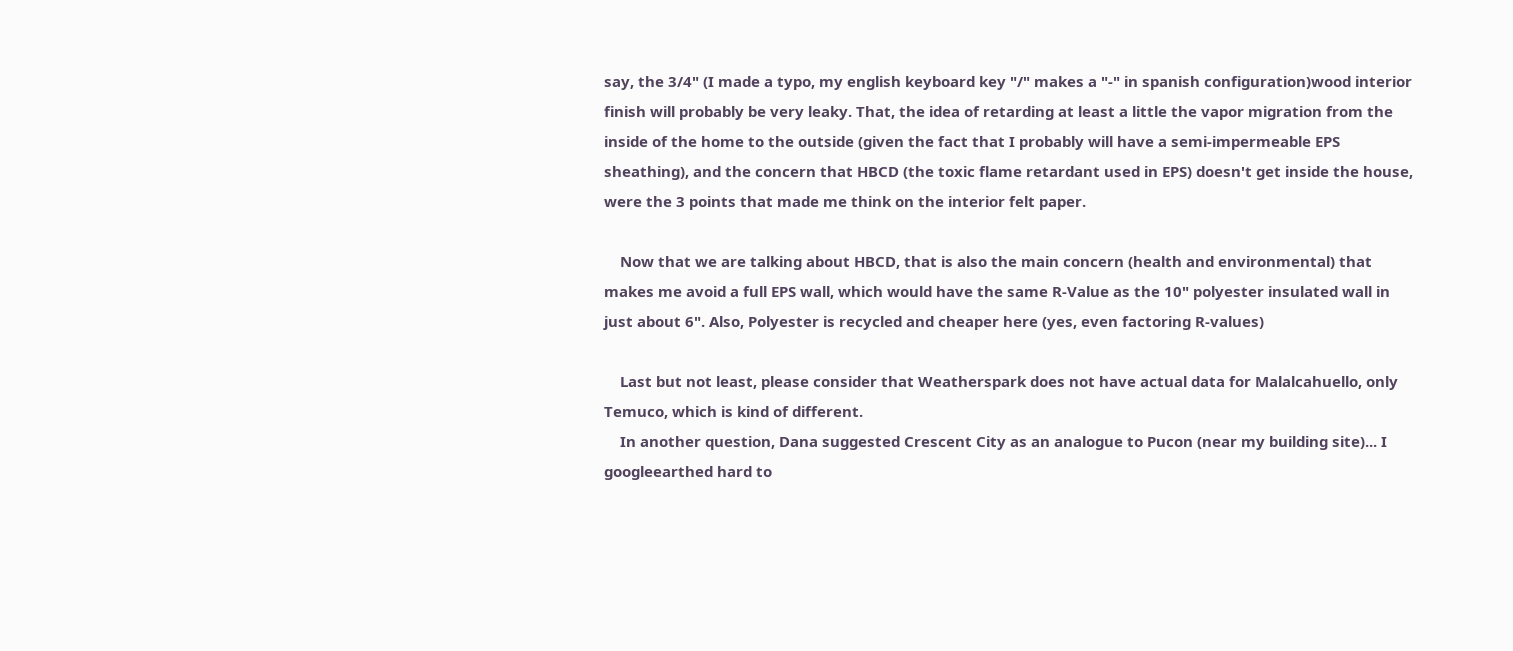say, the 3/4" (I made a typo, my english keyboard key "/" makes a "-" in spanish configuration)wood interior finish will probably be very leaky. That, the idea of retarding at least a little the vapor migration from the inside of the home to the outside (given the fact that I probably will have a semi-impermeable EPS sheathing), and the concern that HBCD (the toxic flame retardant used in EPS) doesn't get inside the house, were the 3 points that made me think on the interior felt paper.

    Now that we are talking about HBCD, that is also the main concern (health and environmental) that makes me avoid a full EPS wall, which would have the same R-Value as the 10" polyester insulated wall in just about 6". Also, Polyester is recycled and cheaper here (yes, even factoring R-values)

    Last but not least, please consider that Weatherspark does not have actual data for Malalcahuello, only Temuco, which is kind of different.
    In another question, Dana suggested Crescent City as an analogue to Pucon (near my building site)... I googleearthed hard to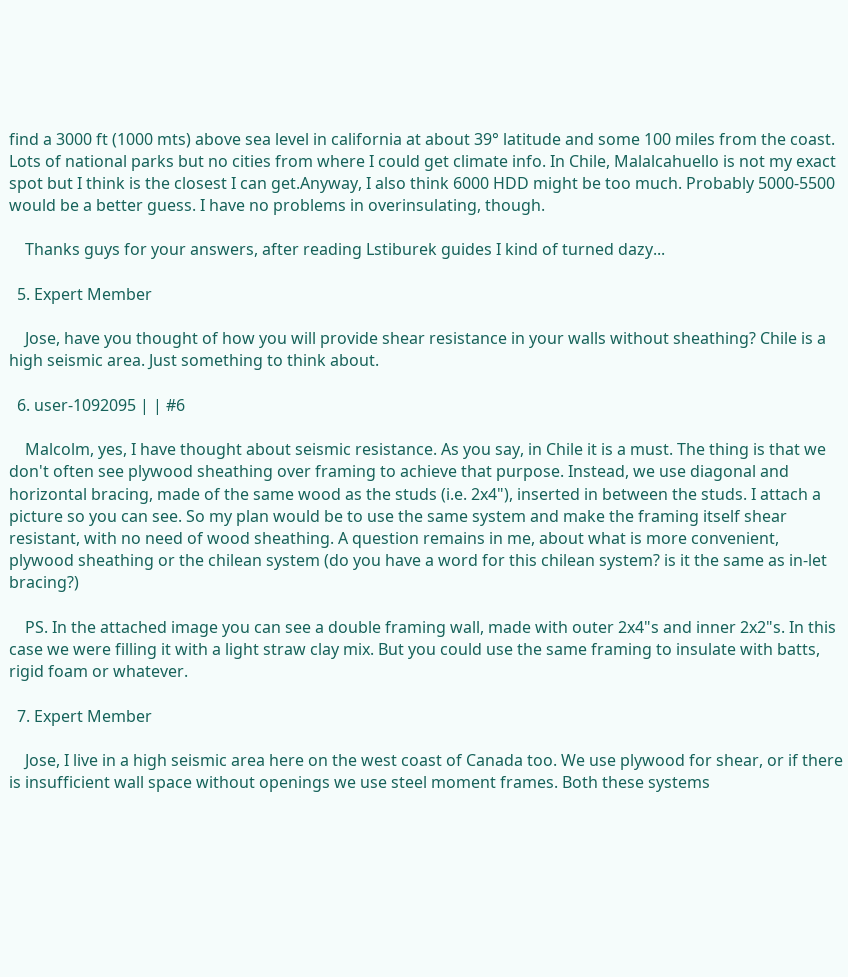find a 3000 ft (1000 mts) above sea level in california at about 39° latitude and some 100 miles from the coast. Lots of national parks but no cities from where I could get climate info. In Chile, Malalcahuello is not my exact spot but I think is the closest I can get.Anyway, I also think 6000 HDD might be too much. Probably 5000-5500 would be a better guess. I have no problems in overinsulating, though.

    Thanks guys for your answers, after reading Lstiburek guides I kind of turned dazy...

  5. Expert Member

    Jose, have you thought of how you will provide shear resistance in your walls without sheathing? Chile is a high seismic area. Just something to think about.

  6. user-1092095 | | #6

    Malcolm, yes, I have thought about seismic resistance. As you say, in Chile it is a must. The thing is that we don't often see plywood sheathing over framing to achieve that purpose. Instead, we use diagonal and horizontal bracing, made of the same wood as the studs (i.e. 2x4"), inserted in between the studs. I attach a picture so you can see. So my plan would be to use the same system and make the framing itself shear resistant, with no need of wood sheathing. A question remains in me, about what is more convenient, plywood sheathing or the chilean system (do you have a word for this chilean system? is it the same as in-let bracing?)

    PS. In the attached image you can see a double framing wall, made with outer 2x4"s and inner 2x2"s. In this case we were filling it with a light straw clay mix. But you could use the same framing to insulate with batts, rigid foam or whatever.

  7. Expert Member

    Jose, I live in a high seismic area here on the west coast of Canada too. We use plywood for shear, or if there is insufficient wall space without openings we use steel moment frames. Both these systems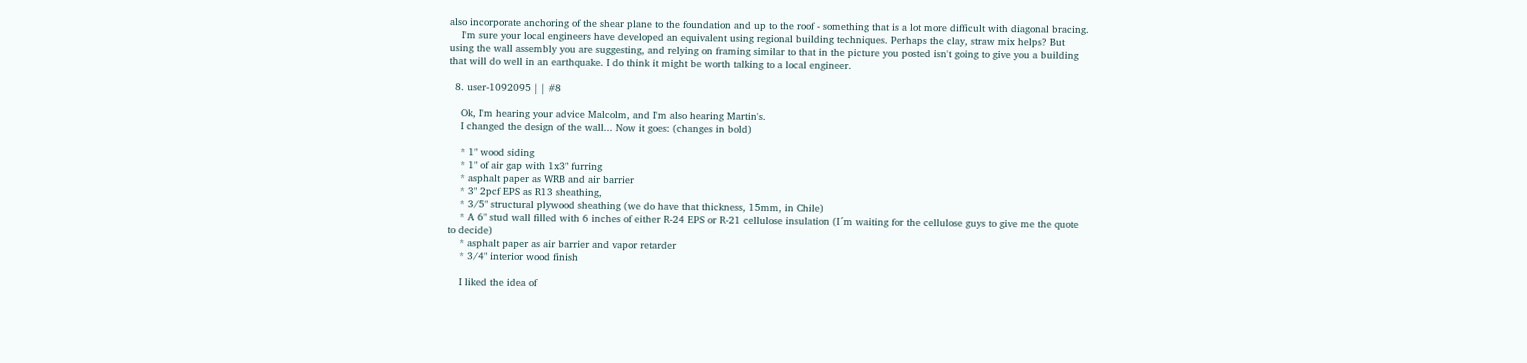also incorporate anchoring of the shear plane to the foundation and up to the roof - something that is a lot more difficult with diagonal bracing.
    I'm sure your local engineers have developed an equivalent using regional building techniques. Perhaps the clay, straw mix helps? But using the wall assembly you are suggesting, and relying on framing similar to that in the picture you posted isn't going to give you a building that will do well in an earthquake. I do think it might be worth talking to a local engineer.

  8. user-1092095 | | #8

    Ok, I'm hearing your advice Malcolm, and I'm also hearing Martin's.
    I changed the design of the wall... Now it goes: (changes in bold)

    * 1" wood siding
    * 1" of air gap with 1x3" furring
    * asphalt paper as WRB and air barrier
    * 3" 2pcf EPS as R13 sheathing,
    * 3/5" structural plywood sheathing (we do have that thickness, 15mm, in Chile)
    * A 6" stud wall filled with 6 inches of either R-24 EPS or R-21 cellulose insulation (I´m waiting for the cellulose guys to give me the quote to decide)
    * asphalt paper as air barrier and vapor retarder
    * 3/4" interior wood finish

    I liked the idea of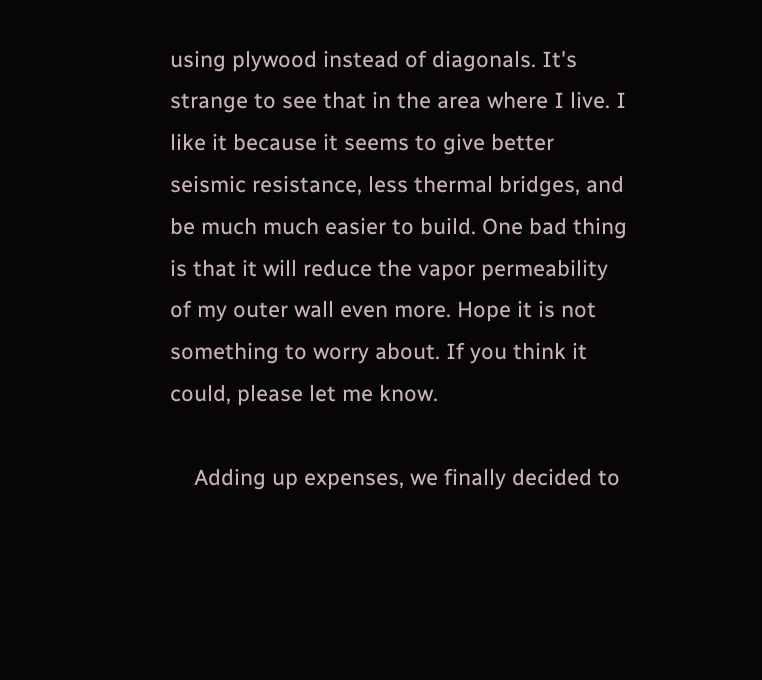using plywood instead of diagonals. It's strange to see that in the area where I live. I like it because it seems to give better seismic resistance, less thermal bridges, and be much much easier to build. One bad thing is that it will reduce the vapor permeability of my outer wall even more. Hope it is not something to worry about. If you think it could, please let me know.

    Adding up expenses, we finally decided to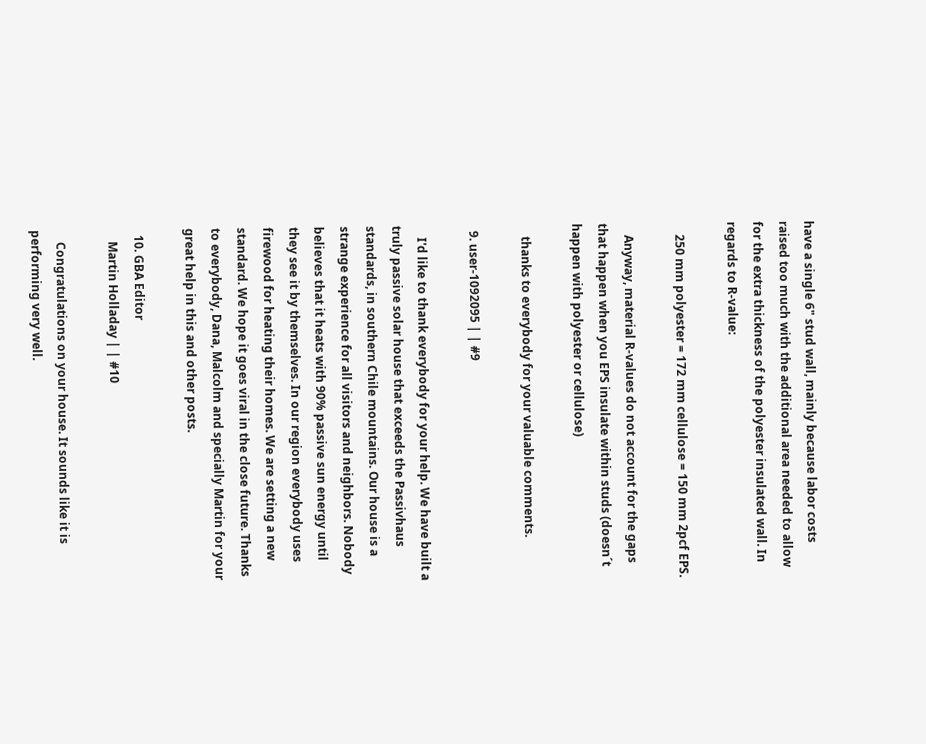have a single 6" stud wall, mainly because labor costs raised too much with the additional area needed to allow for the extra thickness of the polyester insulated wall. In regards to R-value:

    250 mm polyester = 172 mm cellulose = 150 mm 2pcf EPS.

    Anyway, material R-values do not account for the gaps that happen when you EPS insulate within studs (doesn´t happen with polyester or cellulose)

    thanks to everybody for your valuable comments.

  9. user-1092095 | | #9

    I'd like to thank everybody for your help. We have built a truly passive solar house that exceeds the Passivhaus standards, in southern Chile mountains. Our house is a strange experience for all visitors and neighbors. Nobody believes that it heats with 90% passive sun energy until they see it by themselves. In our region everybody uses firewood for heating their homes. We are setting a new standard. We hope it goes viral in the close future. Thanks to everybody, Dana, Malcolm and specially Martin for your great help in this and other posts.

  10. GBA Editor
    Martin Holladay | | #10

    Congratulations on your house. It sounds like it is performing very well.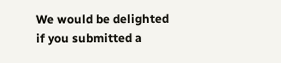We would be delighted if you submitted a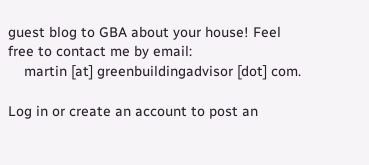guest blog to GBA about your house! Feel free to contact me by email:
    martin [at] greenbuildingadvisor [dot] com.

Log in or create an account to post an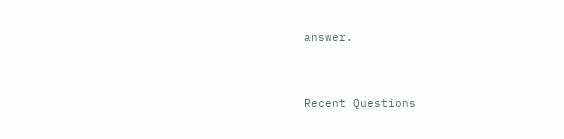answer.


Recent Questions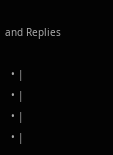and Replies

  • |
  • |
  • |
  • |